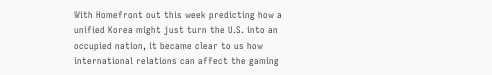With Homefront out this week predicting how a unified Korea might just turn the U.S. into an occupied nation, it became clear to us how international relations can affect the gaming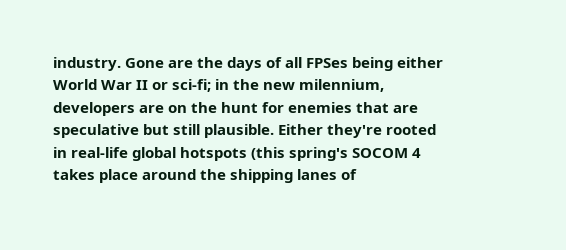industry. Gone are the days of all FPSes being either World War II or sci-fi; in the new milennium, developers are on the hunt for enemies that are speculative but still plausible. Either they're rooted in real-life global hotspots (this spring's SOCOM 4 takes place around the shipping lanes of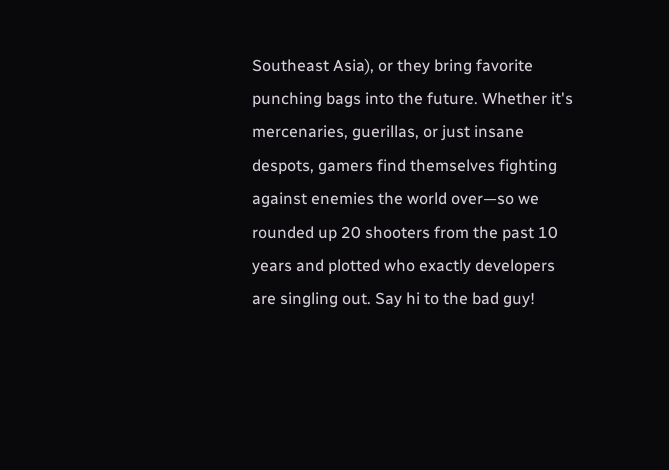Southeast Asia), or they bring favorite punching bags into the future. Whether it's mercenaries, guerillas, or just insane despots, gamers find themselves fighting against enemies the world over—so we rounded up 20 shooters from the past 10 years and plotted who exactly developers are singling out. Say hi to the bad guy!